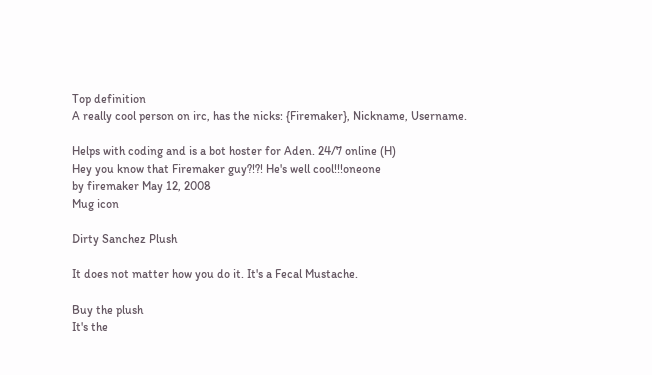Top definition
A really cool person on irc, has the nicks: {Firemaker}, Nickname, Username.

Helps with coding and is a bot hoster for Aden. 24/7 online (H)
Hey you know that Firemaker guy?!?! He's well cool!!!oneone
by firemaker May 12, 2008
Mug icon

Dirty Sanchez Plush

It does not matter how you do it. It's a Fecal Mustache.

Buy the plush
It's the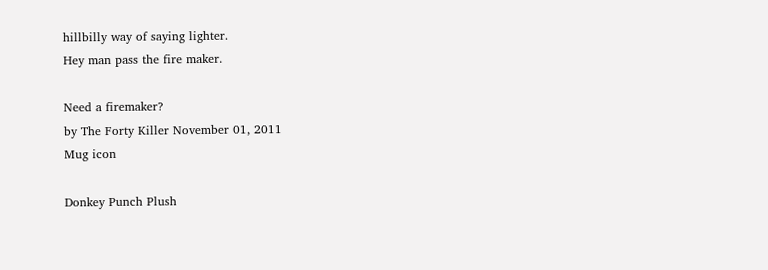hillbilly way of saying lighter.
Hey man pass the fire maker.

Need a firemaker?
by The Forty Killer November 01, 2011
Mug icon

Donkey Punch Plush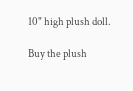10" high plush doll.

Buy the plush